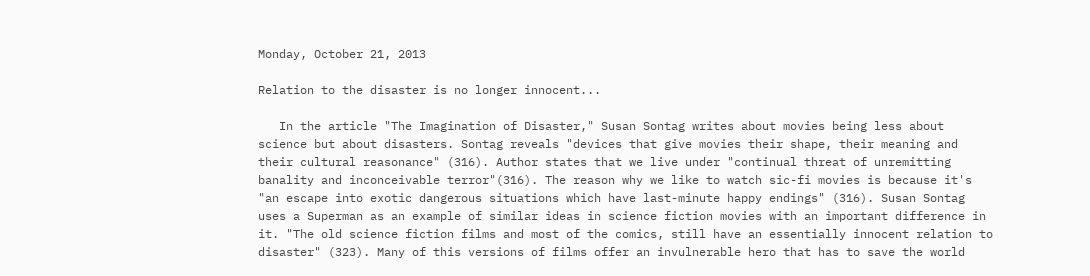Monday, October 21, 2013

Relation to the disaster is no longer innocent...

   In the article "The Imagination of Disaster," Susan Sontag writes about movies being less about science but about disasters. Sontag reveals "devices that give movies their shape, their meaning and their cultural reasonance" (316). Author states that we live under "continual threat of unremitting banality and inconceivable terror"(316). The reason why we like to watch sic-fi movies is because it's "an escape into exotic dangerous situations which have last-minute happy endings" (316). Susan Sontag uses a Superman as an example of similar ideas in science fiction movies with an important difference in it. "The old science fiction films and most of the comics, still have an essentially innocent relation to disaster" (323). Many of this versions of films offer an invulnerable hero that has to save the world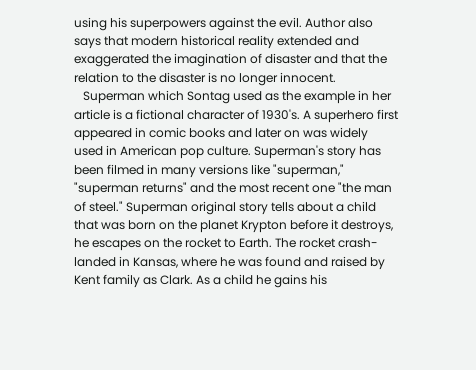using his superpowers against the evil. Author also says that modern historical reality extended and exaggerated the imagination of disaster and that the relation to the disaster is no longer innocent.
   Superman which Sontag used as the example in her article is a fictional character of 1930's. A superhero first appeared in comic books and later on was widely used in American pop culture. Superman's story has been filmed in many versions like "superman," "superman returns" and the most recent one "the man of steel." Superman original story tells about a child that was born on the planet Krypton before it destroys, he escapes on the rocket to Earth. The rocket crash-landed in Kansas, where he was found and raised by Kent family as Clark. As a child he gains his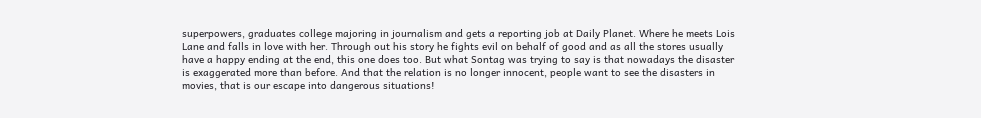superpowers, graduates college majoring in journalism and gets a reporting job at Daily Planet. Where he meets Lois Lane and falls in love with her. Through out his story he fights evil on behalf of good and as all the stores usually have a happy ending at the end, this one does too. But what Sontag was trying to say is that nowadays the disaster is exaggerated more than before. And that the relation is no longer innocent, people want to see the disasters in movies, that is our escape into dangerous situations!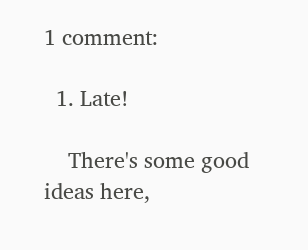1 comment:

  1. Late!

    There's some good ideas here,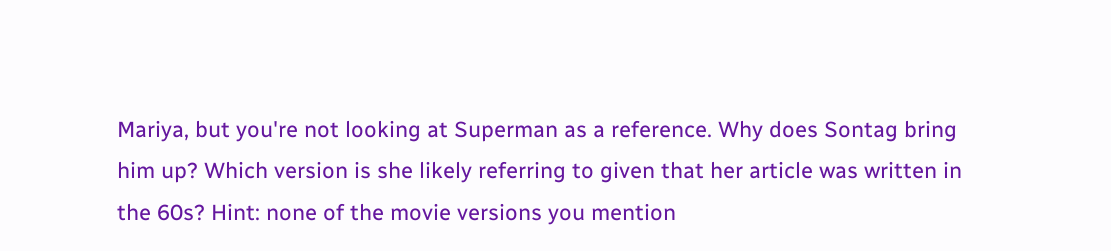Mariya, but you're not looking at Superman as a reference. Why does Sontag bring him up? Which version is she likely referring to given that her article was written in the 60s? Hint: none of the movie versions you mention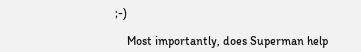;-)

    Most importantly, does Superman help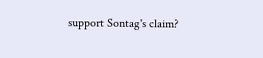support Sontag's claim?